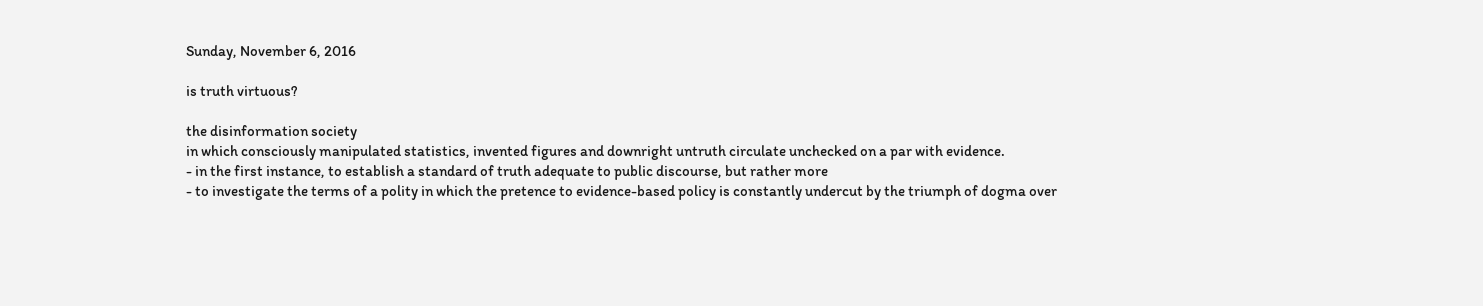Sunday, November 6, 2016

is truth virtuous?

the disinformation society
in which consciously manipulated statistics, invented figures and downright untruth circulate unchecked on a par with evidence.
- in the first instance, to establish a standard of truth adequate to public discourse, but rather more
- to investigate the terms of a polity in which the pretence to evidence-based policy is constantly undercut by the triumph of dogma over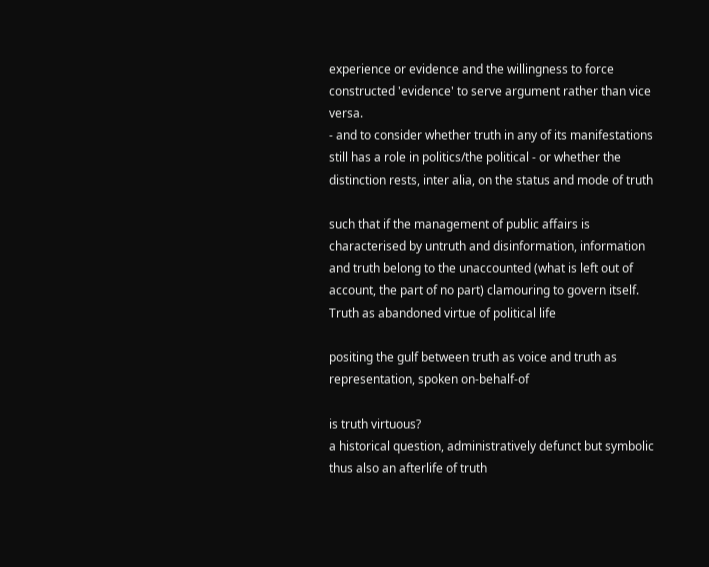experience or evidence and the willingness to force constructed 'evidence' to serve argument rather than vice versa.
- and to consider whether truth in any of its manifestations still has a role in politics/the political - or whether the distinction rests, inter alia, on the status and mode of truth

such that if the management of public affairs is characterised by untruth and disinformation, information and truth belong to the unaccounted (what is left out of account, the part of no part) clamouring to govern itself. Truth as abandoned virtue of political life

positing the gulf between truth as voice and truth as representation, spoken on-behalf-of

is truth virtuous?
a historical question, administratively defunct but symbolic thus also an afterlife of truth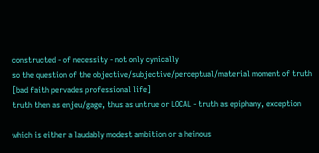constructed - of necessity - not only cynically
so the question of the objective/subjective/perceptual/material moment of truth
[bad faith pervades professional life]
truth then as enjeu/gage, thus as untrue or LOCAL - truth as epiphany, exception

which is either a laudably modest ambition or a heinous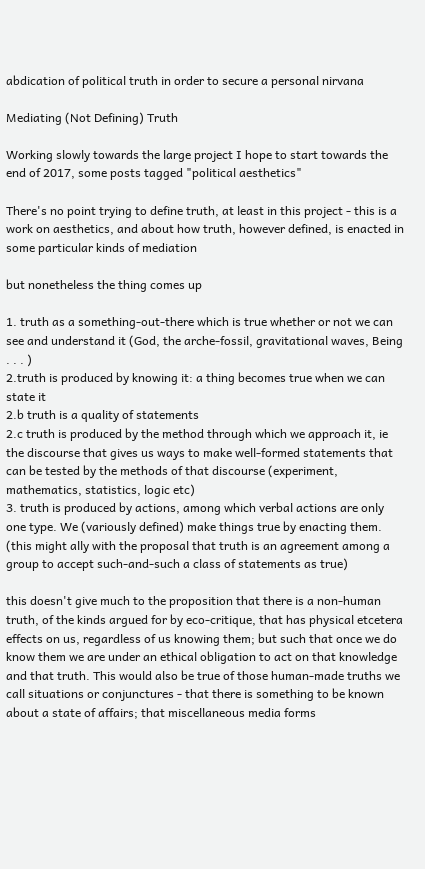abdication of political truth in order to secure a personal nirvana

Mediating (Not Defining) Truth

Working slowly towards the large project I hope to start towards the end of 2017, some posts tagged "political aesthetics"

There's no point trying to define truth, at least in this project - this is a work on aesthetics, and about how truth, however defined, is enacted in some particular kinds of mediation

but nonetheless the thing comes up

1. truth as a something-out-there which is true whether or not we can see and understand it (God, the arche-fossil, gravitational waves, Being . . . )
2.truth is produced by knowing it: a thing becomes true when we can state it
2.b truth is a quality of statements
2.c truth is produced by the method through which we approach it, ie the discourse that gives us ways to make well-formed statements that can be tested by the methods of that discourse (experiment, mathematics, statistics, logic etc)
3. truth is produced by actions, among which verbal actions are only one type. We (variously defined) make things true by enacting them. (this might ally with the proposal that truth is an agreement among a group to accept such-and-such a class of statements as true)

this doesn't give much to the proposition that there is a non-human truth, of the kinds argued for by eco-critique, that has physical etcetera effects on us, regardless of us knowing them; but such that once we do know them we are under an ethical obligation to act on that knowledge and that truth. This would also be true of those human-made truths we call situations or conjunctures - that there is something to be known about a state of affairs; that miscellaneous media forms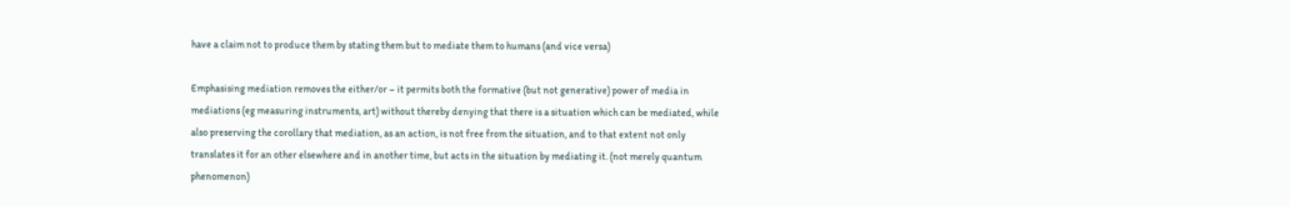have a claim not to produce them by stating them but to mediate them to humans (and vice versa)

Emphasising mediation removes the either/or – it permits both the formative (but not generative) power of media in mediations (eg measuring instruments, art) without thereby denying that there is a situation which can be mediated, while also preserving the corollary that mediation, as an action, is not free from the situation, and to that extent not only translates it for an other elsewhere and in another time, but acts in the situation by mediating it. (not merely quantum phenomenon)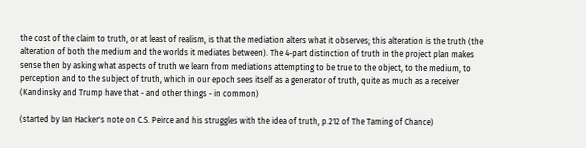the cost of the claim to truth, or at least of realism, is that the mediation alters what it observes; this alteration is the truth (the alteration of both the medium and the worlds it mediates between). The 4-part distinction of truth in the project plan makes sense then by asking what aspects of truth we learn from mediations attempting to be true to the object, to the medium, to perception and to the subject of truth, which in our epoch sees itself as a generator of truth, quite as much as a receiver (Kandinsky and Trump have that - and other things - in common)

(started by Ian Hacker's note on C.S. Peirce and his struggles with the idea of truth, p.212 of The Taming of Chance)